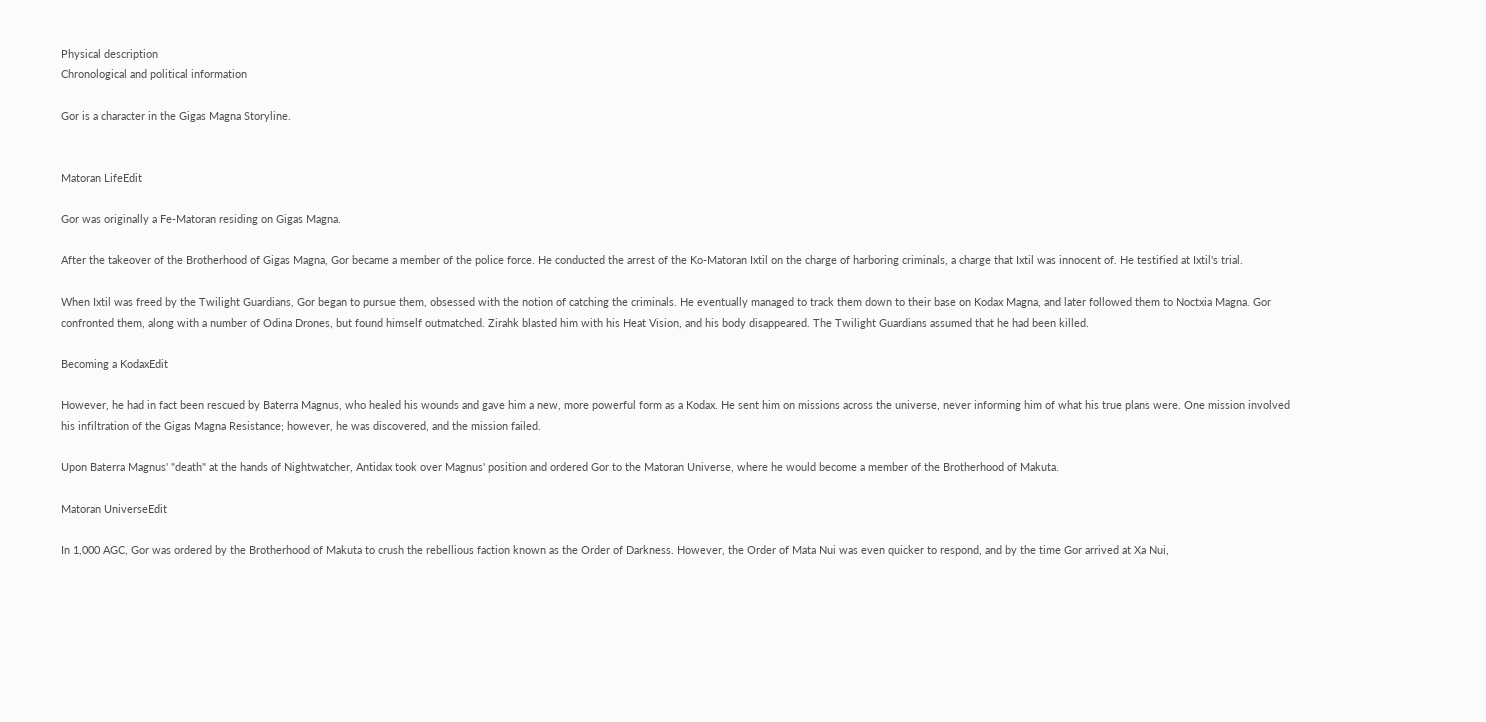Physical description
Chronological and political information

Gor is a character in the Gigas Magna Storyline.


Matoran LifeEdit

Gor was originally a Fe-Matoran residing on Gigas Magna.

After the takeover of the Brotherhood of Gigas Magna, Gor became a member of the police force. He conducted the arrest of the Ko-Matoran Ixtil on the charge of harboring criminals, a charge that Ixtil was innocent of. He testified at Ixtil's trial.

When Ixtil was freed by the Twilight Guardians, Gor began to pursue them, obsessed with the notion of catching the criminals. He eventually managed to track them down to their base on Kodax Magna, and later followed them to Noctxia Magna. Gor confronted them, along with a number of Odina Drones, but found himself outmatched. Zirahk blasted him with his Heat Vision, and his body disappeared. The Twilight Guardians assumed that he had been killed.

Becoming a KodaxEdit

However, he had in fact been rescued by Baterra Magnus, who healed his wounds and gave him a new, more powerful form as a Kodax. He sent him on missions across the universe, never informing him of what his true plans were. One mission involved his infiltration of the Gigas Magna Resistance; however, he was discovered, and the mission failed.

Upon Baterra Magnus' "death" at the hands of Nightwatcher, Antidax took over Magnus' position and ordered Gor to the Matoran Universe, where he would become a member of the Brotherhood of Makuta.

Matoran UniverseEdit

In 1,000 AGC, Gor was ordered by the Brotherhood of Makuta to crush the rebellious faction known as the Order of Darkness. However, the Order of Mata Nui was even quicker to respond, and by the time Gor arrived at Xa Nui,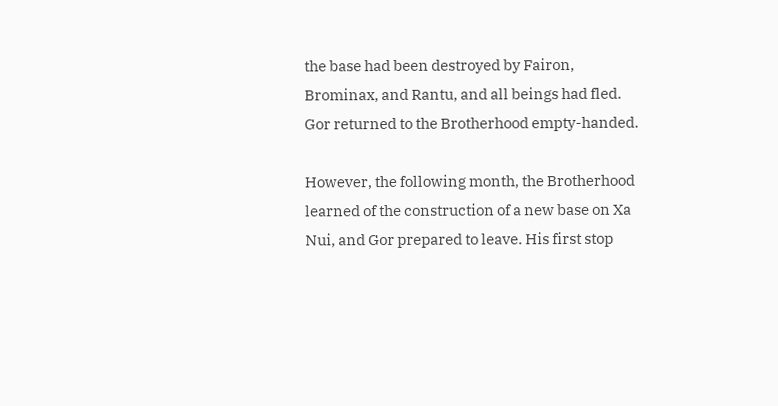the base had been destroyed by Fairon, Brominax, and Rantu, and all beings had fled. Gor returned to the Brotherhood empty-handed.

However, the following month, the Brotherhood learned of the construction of a new base on Xa Nui, and Gor prepared to leave. His first stop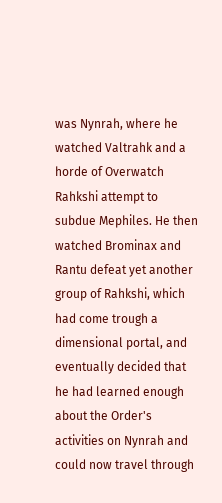was Nynrah, where he watched Valtrahk and a horde of Overwatch Rahkshi attempt to subdue Mephiles. He then watched Brominax and Rantu defeat yet another group of Rahkshi, which had come trough a dimensional portal, and eventually decided that he had learned enough about the Order's activities on Nynrah and could now travel through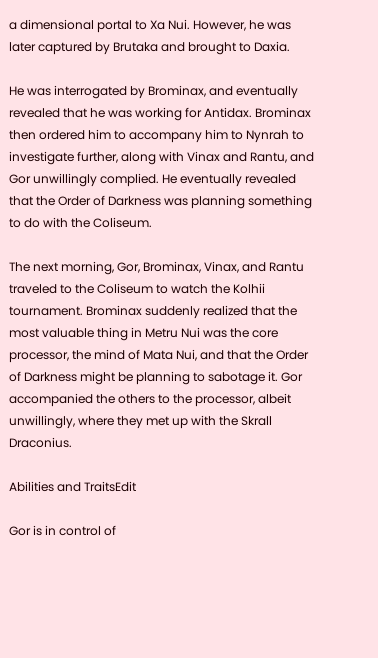a dimensional portal to Xa Nui. However, he was later captured by Brutaka and brought to Daxia.

He was interrogated by Brominax, and eventually revealed that he was working for Antidax. Brominax then ordered him to accompany him to Nynrah to investigate further, along with Vinax and Rantu, and Gor unwillingly complied. He eventually revealed that the Order of Darkness was planning something to do with the Coliseum.

The next morning, Gor, Brominax, Vinax, and Rantu traveled to the Coliseum to watch the Kolhii tournament. Brominax suddenly realized that the most valuable thing in Metru Nui was the core processor, the mind of Mata Nui, and that the Order of Darkness might be planning to sabotage it. Gor accompanied the others to the processor, albeit unwillingly, where they met up with the Skrall Draconius.

Abilities and TraitsEdit

Gor is in control of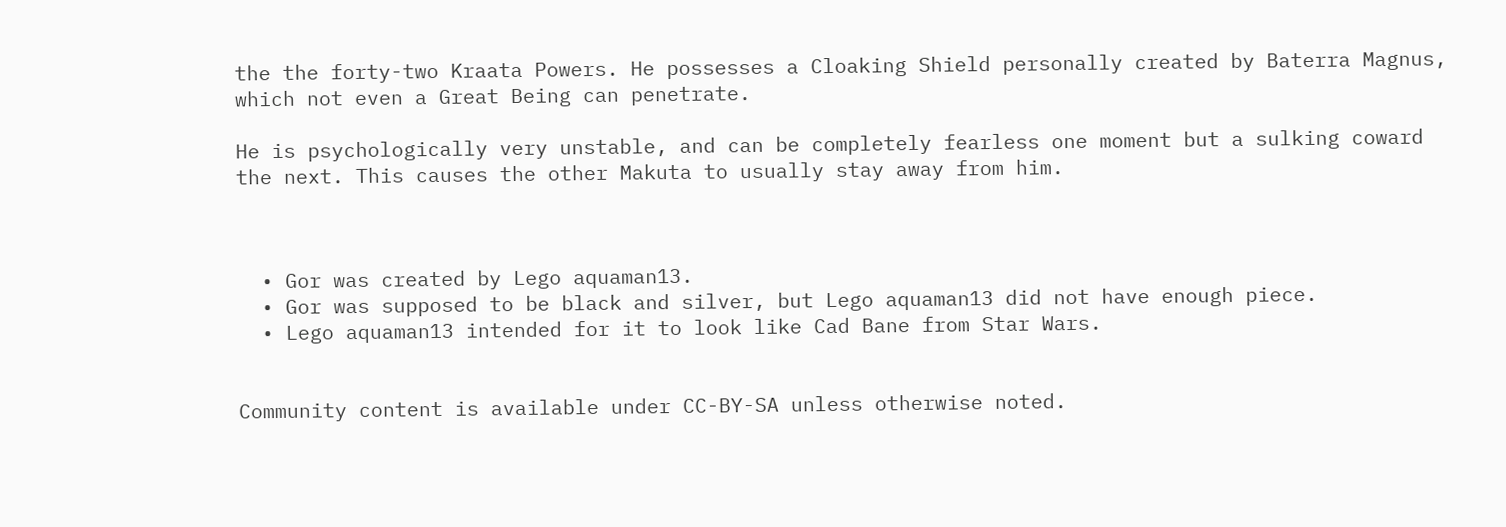the the forty-two Kraata Powers. He possesses a Cloaking Shield personally created by Baterra Magnus, which not even a Great Being can penetrate.

He is psychologically very unstable, and can be completely fearless one moment but a sulking coward the next. This causes the other Makuta to usually stay away from him.



  • Gor was created by Lego aquaman13.
  • Gor was supposed to be black and silver, but Lego aquaman13 did not have enough piece.
  • Lego aquaman13 intended for it to look like Cad Bane from Star Wars.


Community content is available under CC-BY-SA unless otherwise noted.